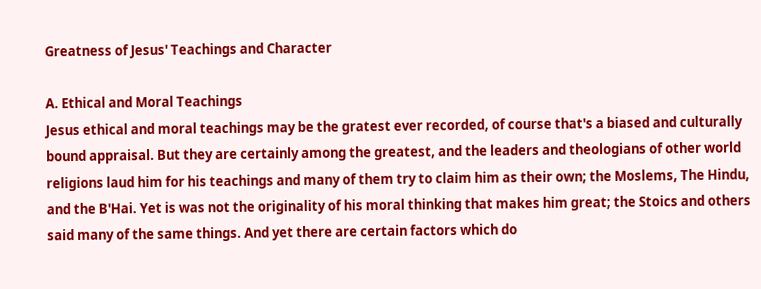Greatness of Jesus' Teachings and Character

A. Ethical and Moral Teachings
Jesus ethical and moral teachings may be the gratest ever recorded, of course that's a biased and culturally bound appraisal. But they are certainly among the greatest, and the leaders and theologians of other world religions laud him for his teachings and many of them try to claim him as their own; the Moslems, The Hindu, and the B'Hai. Yet is was not the originality of his moral thinking that makes him great; the Stoics and others said many of the same things. And yet there are certain factors which do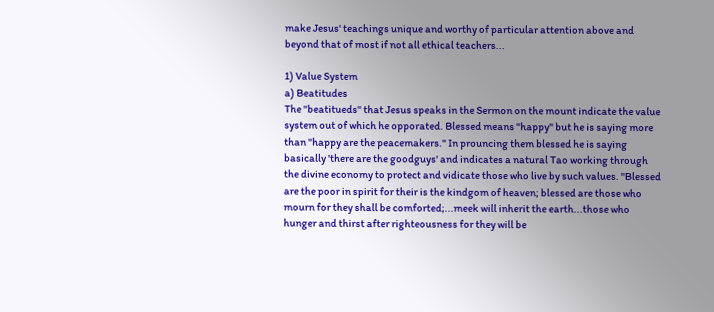make Jesus' teachings unique and worthy of particular attention above and beyond that of most if not all ethical teachers...

1) Value System
a) Beatitudes
The "beatitueds" that Jesus speaks in the Sermon on the mount indicate the value system out of which he opporated. Blessed means "happy" but he is saying more than "happy are the peacemakers." In prouncing them blessed he is saying basically 'there are the goodguys' and indicates a natural Tao working through the divine economy to protect and vidicate those who live by such values. "Blessed are the poor in spirit for their is the kindgom of heaven; blessed are those who mourn for they shall be comforted;...meek will inherit the earth...those who hunger and thirst after righteousness for they will be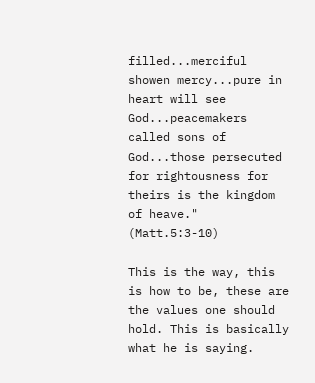filled...merciful showen mercy...pure in heart will see God...peacemakers called sons of God...those persecuted for rightousness for theirs is the kingdom of heave." (Matt.5:3-10)

This is the way, this is how to be, these are the values one should hold. This is basically what he is saying.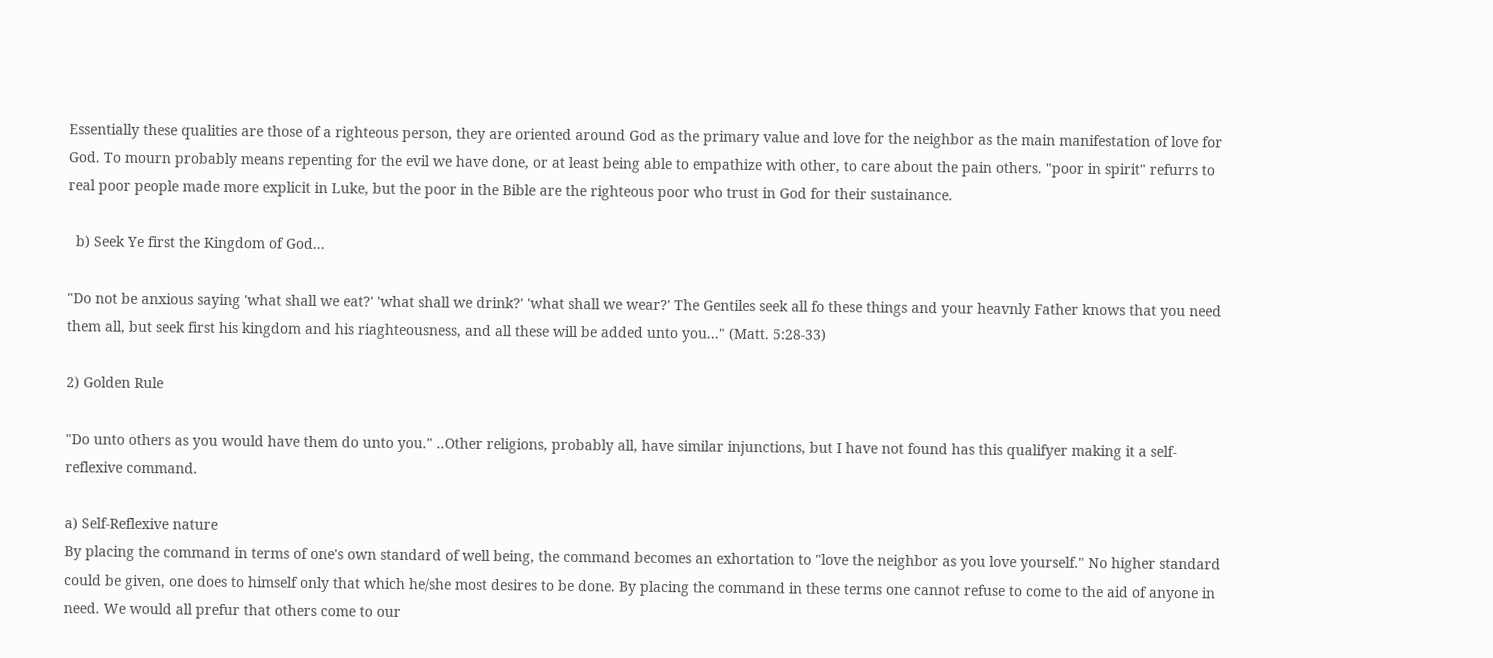Essentially these qualities are those of a righteous person, they are oriented around God as the primary value and love for the neighbor as the main manifestation of love for God. To mourn probably means repenting for the evil we have done, or at least being able to empathize with other, to care about the pain others. "poor in spirit" refurrs to real poor people made more explicit in Luke, but the poor in the Bible are the righteous poor who trust in God for their sustainance.

  b) Seek Ye first the Kingdom of God...

"Do not be anxious saying 'what shall we eat?' 'what shall we drink?' 'what shall we wear?' The Gentiles seek all fo these things and your heavnly Father knows that you need them all, but seek first his kingdom and his riaghteousness, and all these will be added unto you..." (Matt. 5:28-33)

2) Golden Rule

"Do unto others as you would have them do unto you." ..Other religions, probably all, have similar injunctions, but I have not found has this qualifyer making it a self-reflexive command.

a) Self-Reflexive nature
By placing the command in terms of one's own standard of well being, the command becomes an exhortation to "love the neighbor as you love yourself." No higher standard could be given, one does to himself only that which he/she most desires to be done. By placing the command in these terms one cannot refuse to come to the aid of anyone in need. We would all prefur that others come to our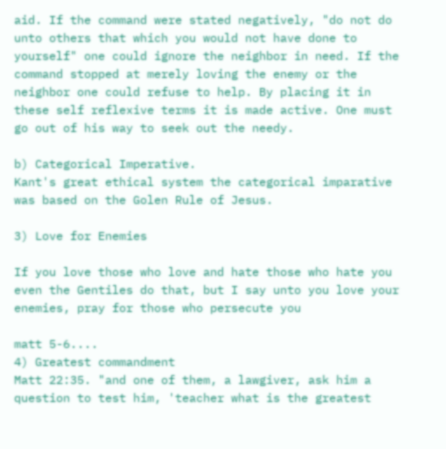aid. If the command were stated negatively, "do not do unto others that which you would not have done to yourself" one could ignore the neighbor in need. If the command stopped at merely loving the enemy or the neighbor one could refuse to help. By placing it in these self reflexive terms it is made active. One must go out of his way to seek out the needy.

b) Categorical Imperative.
Kant's great ethical system the categorical imparative was based on the Golen Rule of Jesus.

3) Love for Enemies

If you love those who love and hate those who hate you even the Gentiles do that, but I say unto you love your enemies, pray for those who persecute you

matt 5-6....
4) Greatest commandment
Matt 22:35. "and one of them, a lawgiver, ask him a question to test him, 'teacher what is the greatest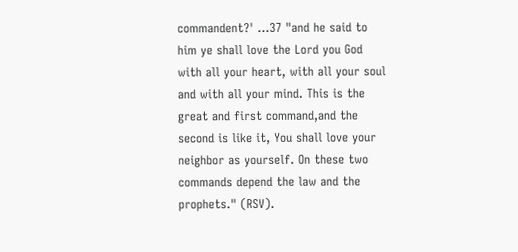commandent?' ...37 "and he said to him ye shall love the Lord you God with all your heart, with all your soul and with all your mind. This is the great and first command,and the second is like it, You shall love your neighbor as yourself. On these two commands depend the law and the prophets." (RSV).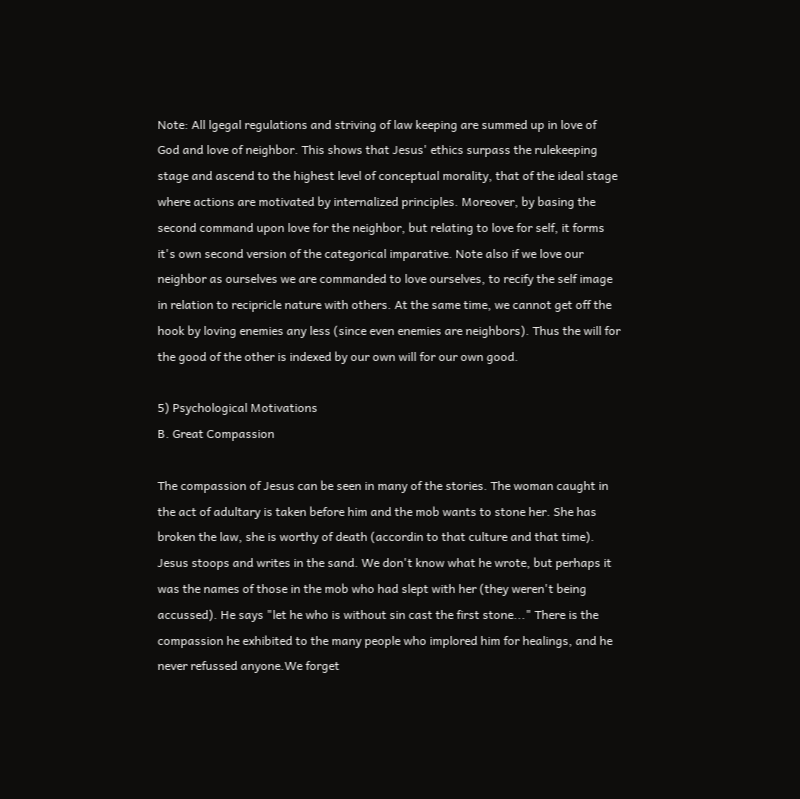Note: All lgegal regulations and striving of law keeping are summed up in love of God and love of neighbor. This shows that Jesus' ethics surpass the rulekeeping stage and ascend to the highest level of conceptual morality, that of the ideal stage where actions are motivated by internalized principles. Moreover, by basing the second command upon love for the neighbor, but relating to love for self, it forms it's own second version of the categorical imparative. Note also if we love our neighbor as ourselves we are commanded to love ourselves, to recify the self image in relation to recipricle nature with others. At the same time, we cannot get off the hook by loving enemies any less (since even enemies are neighbors). Thus the will for the good of the other is indexed by our own will for our own good.

5) Psychological Motivations
B. Great Compassion

The compassion of Jesus can be seen in many of the stories. The woman caught in the act of adultary is taken before him and the mob wants to stone her. She has broken the law, she is worthy of death (accordin to that culture and that time). Jesus stoops and writes in the sand. We don't know what he wrote, but perhaps it was the names of those in the mob who had slept with her (they weren't being accussed). He says "let he who is without sin cast the first stone..." There is the compassion he exhibited to the many people who implored him for healings, and he never refussed anyone.We forget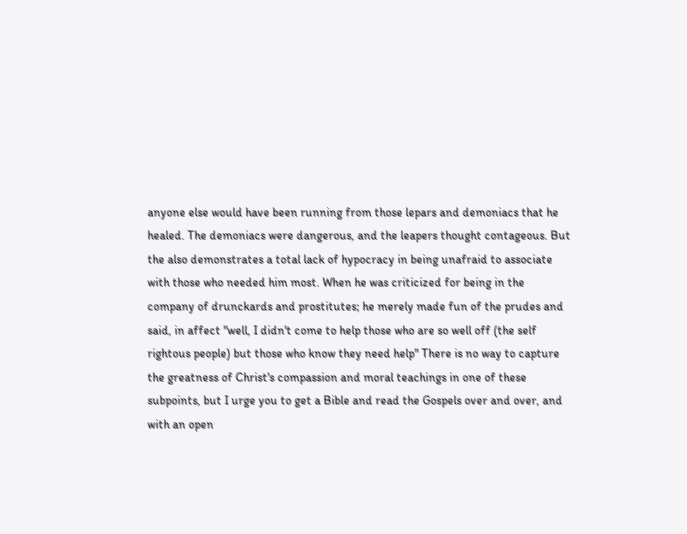anyone else would have been running from those lepars and demoniacs that he healed. The demoniacs were dangerous, and the leapers thought contageous. But the also demonstrates a total lack of hypocracy in being unafraid to associate with those who needed him most. When he was criticized for being in the company of drunckards and prostitutes; he merely made fun of the prudes and said, in affect "well, I didn't come to help those who are so well off (the self rightous people) but those who know they need help" There is no way to capture the greatness of Christ's compassion and moral teachings in one of these subpoints, but I urge you to get a Bible and read the Gospels over and over, and with an open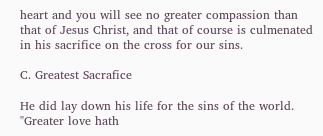heart and you will see no greater compassion than that of Jesus Christ, and that of course is culmenated in his sacrifice on the cross for our sins.

C. Greatest Sacrafice

He did lay down his life for the sins of the world. "Greater love hath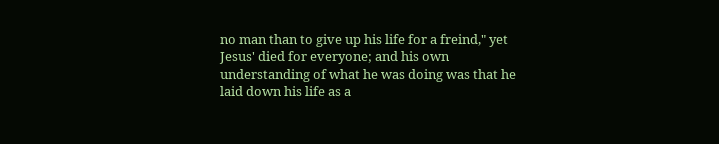no man than to give up his life for a freind," yet Jesus' died for everyone; and his own understanding of what he was doing was that he laid down his life as a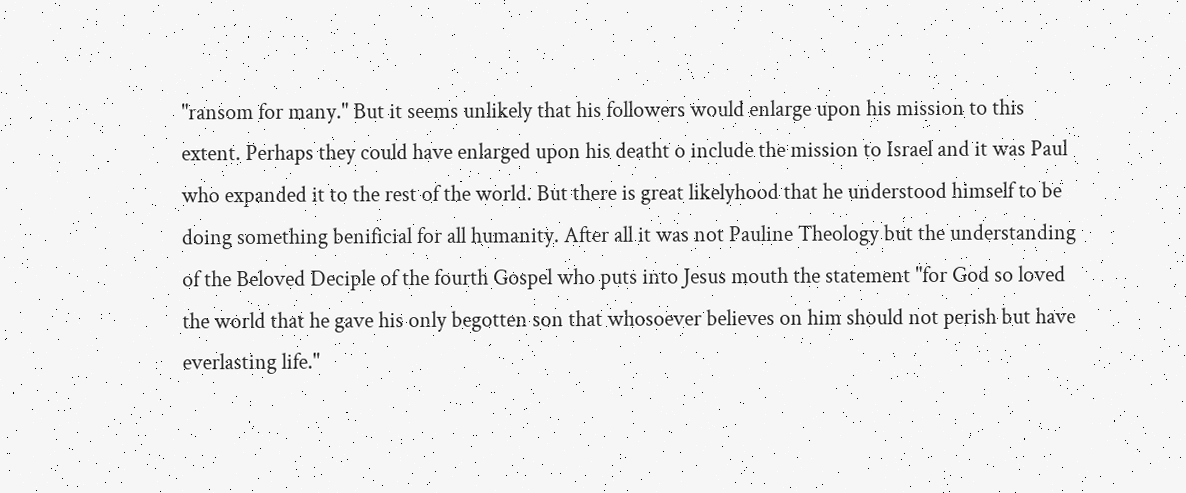"ransom for many." But it seems unlikely that his followers would enlarge upon his mission to this extent. Perhaps they could have enlarged upon his deatht o include the mission to Israel and it was Paul who expanded it to the rest of the world. But there is great likelyhood that he understood himself to be doing something benificial for all humanity. After all it was not Pauline Theology but the understanding of the Beloved Deciple of the fourth Gospel who puts into Jesus mouth the statement "for God so loved the world that he gave his only begotten son that whosoever believes on him should not perish but have everlasting life."